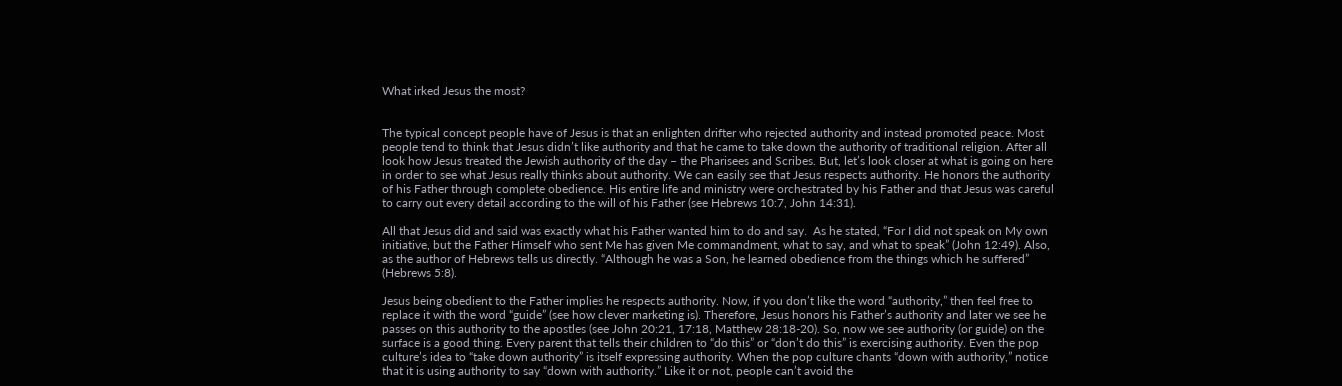What irked Jesus the most?


The typical concept people have of Jesus is that an enlighten drifter who rejected authority and instead promoted peace. Most people tend to think that Jesus didn’t like authority and that he came to take down the authority of traditional religion. After all look how Jesus treated the Jewish authority of the day – the Pharisees and Scribes. But, let’s look closer at what is going on here in order to see what Jesus really thinks about authority. We can easily see that Jesus respects authority. He honors the authority of his Father through complete obedience. His entire life and ministry were orchestrated by his Father and that Jesus was careful to carry out every detail according to the will of his Father (see Hebrews 10:7, John 14:31).

All that Jesus did and said was exactly what his Father wanted him to do and say.  As he stated, “For I did not speak on My own initiative, but the Father Himself who sent Me has given Me commandment, what to say, and what to speak” (John 12:49). Also, as the author of Hebrews tells us directly. “Although he was a Son, he learned obedience from the things which he suffered” (Hebrews 5:8).

Jesus being obedient to the Father implies he respects authority. Now, if you don’t like the word “authority,” then feel free to replace it with the word “guide” (see how clever marketing is). Therefore, Jesus honors his Father’s authority and later we see he passes on this authority to the apostles (see John 20:21, 17:18, Matthew 28:18-20). So, now we see authority (or guide) on the surface is a good thing. Every parent that tells their children to “do this” or “don’t do this” is exercising authority. Even the pop culture’s idea to “take down authority” is itself expressing authority. When the pop culture chants “down with authority,” notice that it is using authority to say “down with authority.” Like it or not, people can’t avoid the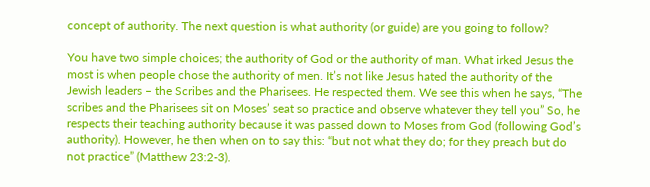concept of authority. The next question is what authority (or guide) are you going to follow?

You have two simple choices; the authority of God or the authority of man. What irked Jesus the most is when people chose the authority of men. It’s not like Jesus hated the authority of the Jewish leaders – the Scribes and the Pharisees. He respected them. We see this when he says, “The scribes and the Pharisees sit on Moses’ seat so practice and observe whatever they tell you” So, he respects their teaching authority because it was passed down to Moses from God (following God’s authority). However, he then when on to say this: “but not what they do; for they preach but do not practice” (Matthew 23:2-3).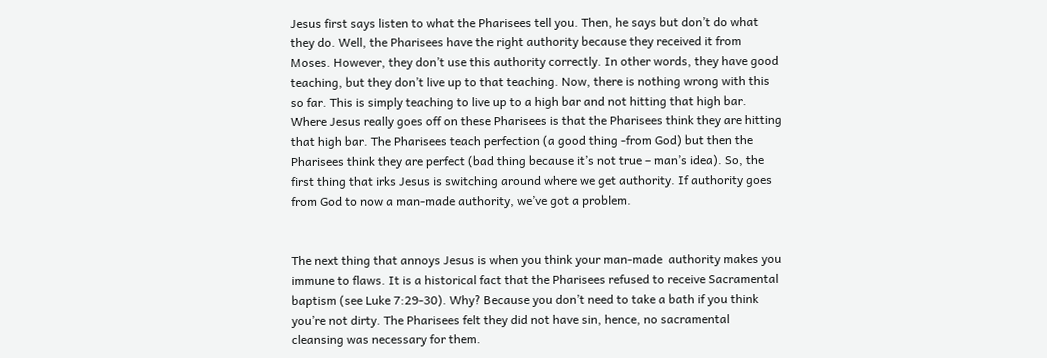Jesus first says listen to what the Pharisees tell you. Then, he says but don’t do what they do. Well, the Pharisees have the right authority because they received it from Moses. However, they don’t use this authority correctly. In other words, they have good teaching, but they don’t live up to that teaching. Now, there is nothing wrong with this so far. This is simply teaching to live up to a high bar and not hitting that high bar. Where Jesus really goes off on these Pharisees is that the Pharisees think they are hitting that high bar. The Pharisees teach perfection (a good thing -from God) but then the Pharisees think they are perfect (bad thing because it’s not true – man’s idea). So, the first thing that irks Jesus is switching around where we get authority. If authority goes from God to now a man-made authority, we’ve got a problem.


The next thing that annoys Jesus is when you think your man-made  authority makes you immune to flaws. It is a historical fact that the Pharisees refused to receive Sacramental baptism (see Luke 7:29-30). Why? Because you don’t need to take a bath if you think you’re not dirty. The Pharisees felt they did not have sin, hence, no sacramental cleansing was necessary for them.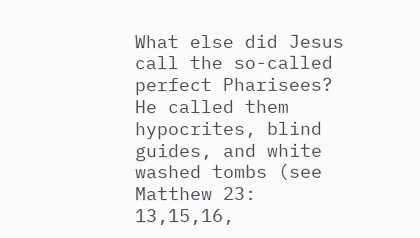What else did Jesus call the so-called perfect Pharisees? He called them hypocrites, blind guides, and white washed tombs (see Matthew 23: 13,15,16,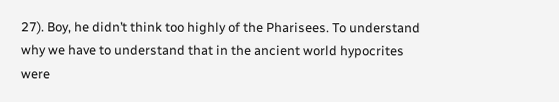27). Boy, he didn’t think too highly of the Pharisees. To understand why we have to understand that in the ancient world hypocrites were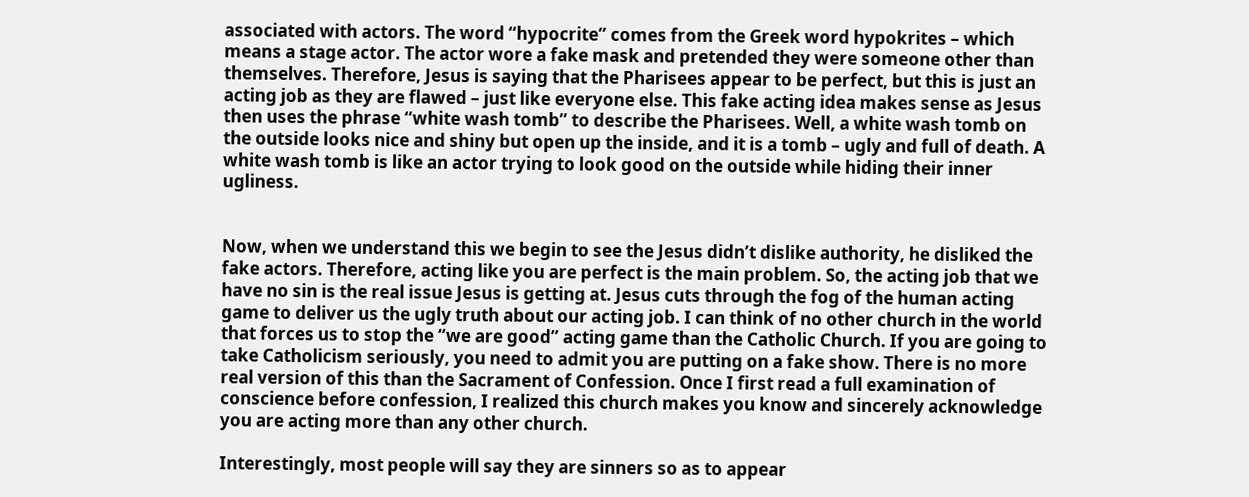associated with actors. The word “hypocrite” comes from the Greek word hypokrites – which means a stage actor. The actor wore a fake mask and pretended they were someone other than themselves. Therefore, Jesus is saying that the Pharisees appear to be perfect, but this is just an acting job as they are flawed – just like everyone else. This fake acting idea makes sense as Jesus then uses the phrase “white wash tomb” to describe the Pharisees. Well, a white wash tomb on the outside looks nice and shiny but open up the inside, and it is a tomb – ugly and full of death. A white wash tomb is like an actor trying to look good on the outside while hiding their inner ugliness.


Now, when we understand this we begin to see the Jesus didn’t dislike authority, he disliked the fake actors. Therefore, acting like you are perfect is the main problem. So, the acting job that we have no sin is the real issue Jesus is getting at. Jesus cuts through the fog of the human acting game to deliver us the ugly truth about our acting job. I can think of no other church in the world that forces us to stop the “we are good” acting game than the Catholic Church. If you are going to take Catholicism seriously, you need to admit you are putting on a fake show. There is no more real version of this than the Sacrament of Confession. Once I first read a full examination of conscience before confession, I realized this church makes you know and sincerely acknowledge you are acting more than any other church.

Interestingly, most people will say they are sinners so as to appear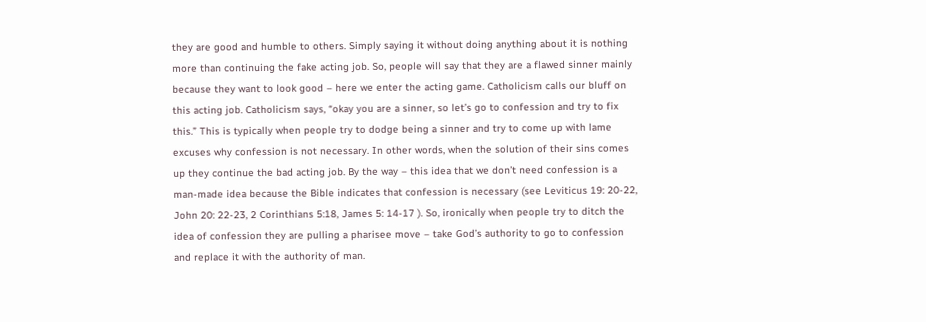they are good and humble to others. Simply saying it without doing anything about it is nothing more than continuing the fake acting job. So, people will say that they are a flawed sinner mainly because they want to look good – here we enter the acting game. Catholicism calls our bluff on this acting job. Catholicism says, “okay you are a sinner, so let’s go to confession and try to fix this.” This is typically when people try to dodge being a sinner and try to come up with lame excuses why confession is not necessary. In other words, when the solution of their sins comes up they continue the bad acting job. By the way – this idea that we don’t need confession is a man-made idea because the Bible indicates that confession is necessary (see Leviticus 19: 20-22, John 20: 22-23, 2 Corinthians 5:18, James 5: 14-17 ). So, ironically when people try to ditch the idea of confession they are pulling a pharisee move – take God’s authority to go to confession and replace it with the authority of man.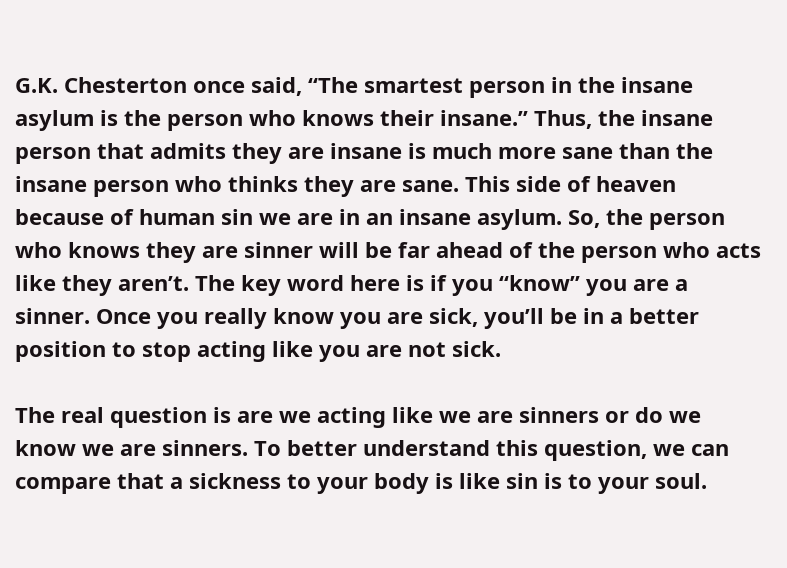G.K. Chesterton once said, “The smartest person in the insane asylum is the person who knows their insane.” Thus, the insane person that admits they are insane is much more sane than the insane person who thinks they are sane. This side of heaven because of human sin we are in an insane asylum. So, the person who knows they are sinner will be far ahead of the person who acts like they aren’t. The key word here is if you “know” you are a sinner. Once you really know you are sick, you’ll be in a better position to stop acting like you are not sick.

The real question is are we acting like we are sinners or do we know we are sinners. To better understand this question, we can compare that a sickness to your body is like sin is to your soul.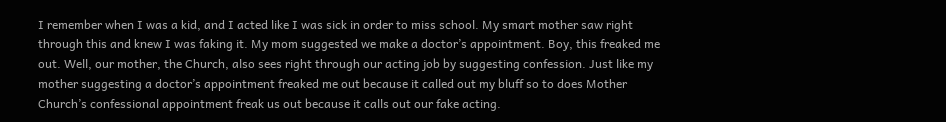I remember when I was a kid, and I acted like I was sick in order to miss school. My smart mother saw right through this and knew I was faking it. My mom suggested we make a doctor’s appointment. Boy, this freaked me out. Well, our mother, the Church, also sees right through our acting job by suggesting confession. Just like my mother suggesting a doctor’s appointment freaked me out because it called out my bluff so to does Mother Church’s confessional appointment freak us out because it calls out our fake acting.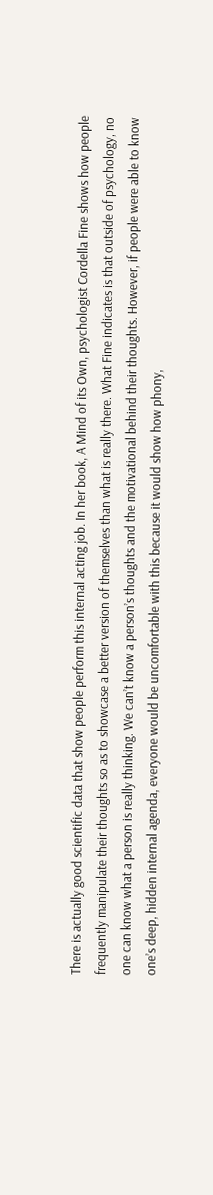There is actually good scientific data that show people perform this internal acting job. In her book, A Mind of its Own, psychologist Cordella Fine shows how people frequently manipulate their thoughts so as to showcase a better version of themselves than what is really there. What Fine indicates is that outside of psychology, no one can know what a person is really thinking. We can’t know a person’s thoughts and the motivational behind their thoughts. However, if people were able to know one’s deep, hidden internal agenda, everyone would be uncomfortable with this because it would show how phony,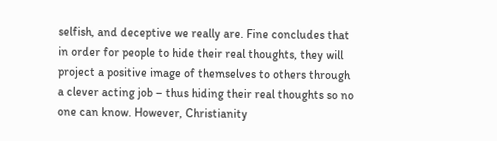selfish, and deceptive we really are. Fine concludes that in order for people to hide their real thoughts, they will project a positive image of themselves to others through a clever acting job – thus hiding their real thoughts so no one can know. However, Christianity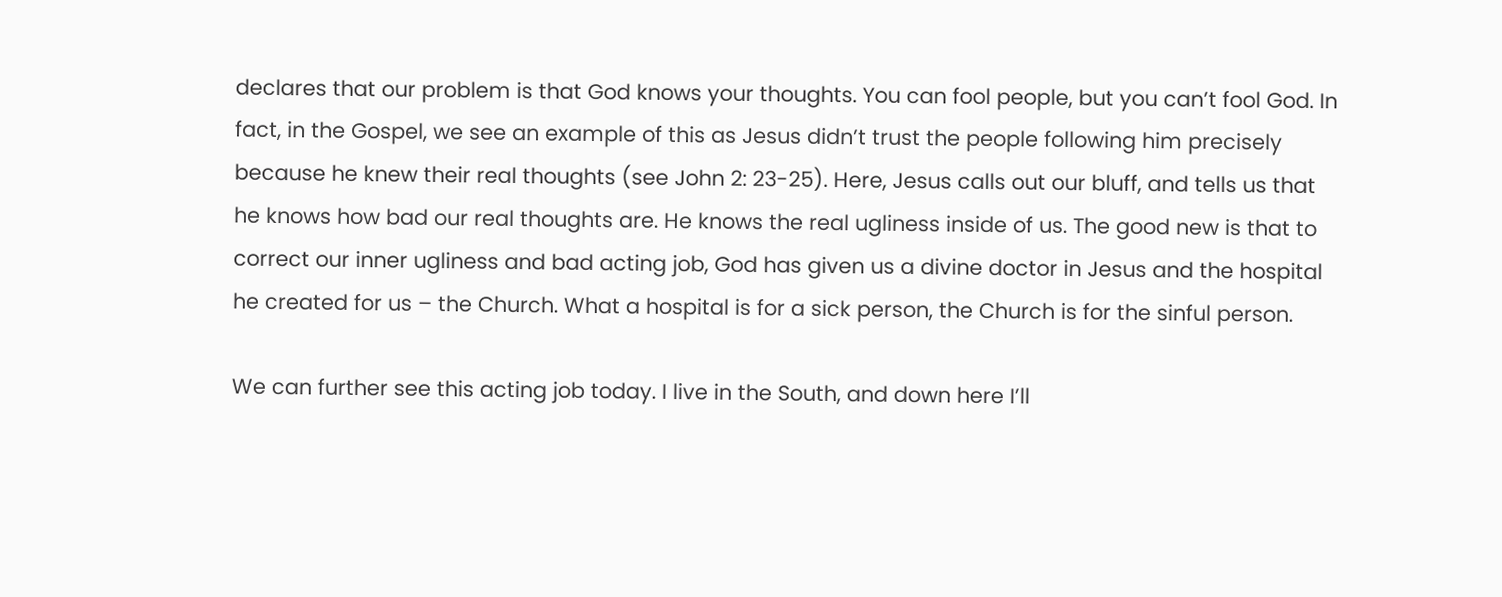declares that our problem is that God knows your thoughts. You can fool people, but you can’t fool God. In fact, in the Gospel, we see an example of this as Jesus didn’t trust the people following him precisely because he knew their real thoughts (see John 2: 23-25). Here, Jesus calls out our bluff, and tells us that he knows how bad our real thoughts are. He knows the real ugliness inside of us. The good new is that to correct our inner ugliness and bad acting job, God has given us a divine doctor in Jesus and the hospital he created for us – the Church. What a hospital is for a sick person, the Church is for the sinful person.

We can further see this acting job today. I live in the South, and down here I’ll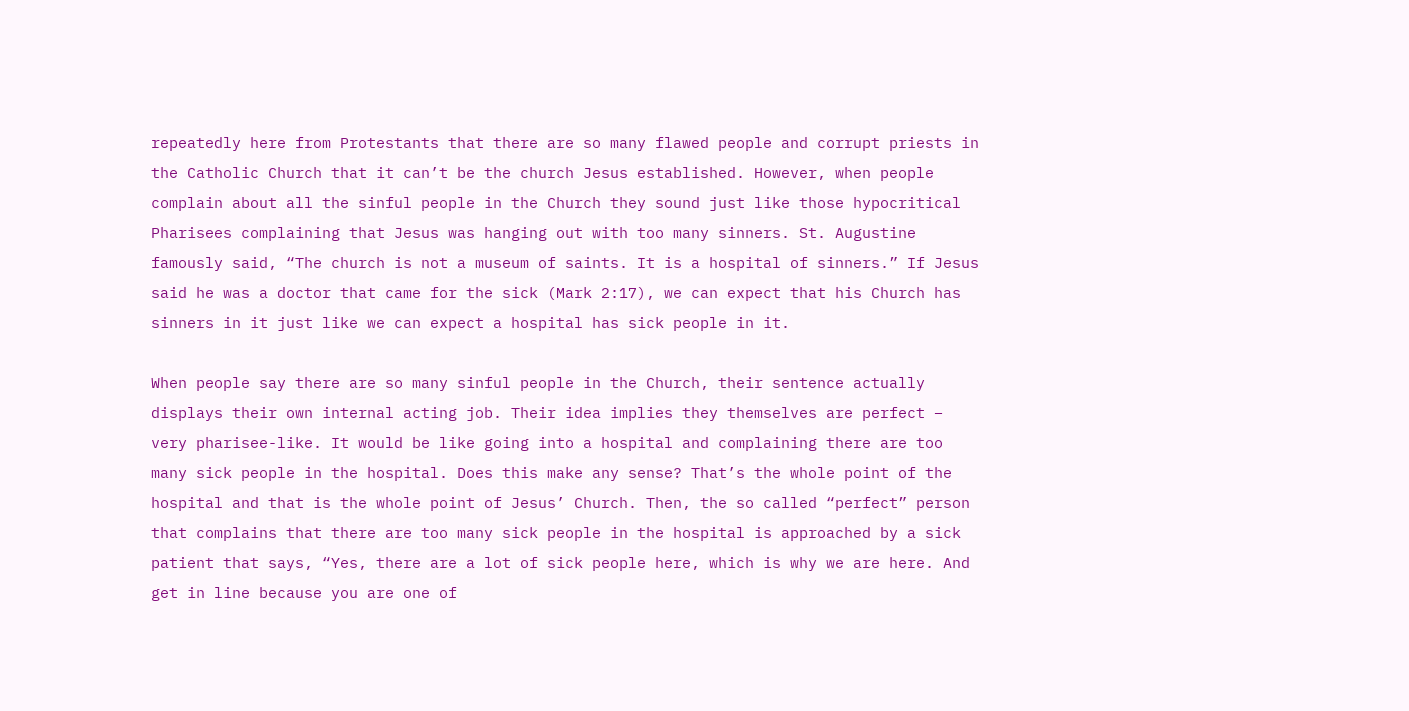repeatedly here from Protestants that there are so many flawed people and corrupt priests in the Catholic Church that it can’t be the church Jesus established. However, when people complain about all the sinful people in the Church they sound just like those hypocritical Pharisees complaining that Jesus was hanging out with too many sinners. St. Augustine famously said, “The church is not a museum of saints. It is a hospital of sinners.” If Jesus said he was a doctor that came for the sick (Mark 2:17), we can expect that his Church has sinners in it just like we can expect a hospital has sick people in it.

When people say there are so many sinful people in the Church, their sentence actually displays their own internal acting job. Their idea implies they themselves are perfect – very pharisee-like. It would be like going into a hospital and complaining there are too many sick people in the hospital. Does this make any sense? That’s the whole point of the hospital and that is the whole point of Jesus’ Church. Then, the so called “perfect” person that complains that there are too many sick people in the hospital is approached by a sick patient that says, “Yes, there are a lot of sick people here, which is why we are here. And get in line because you are one of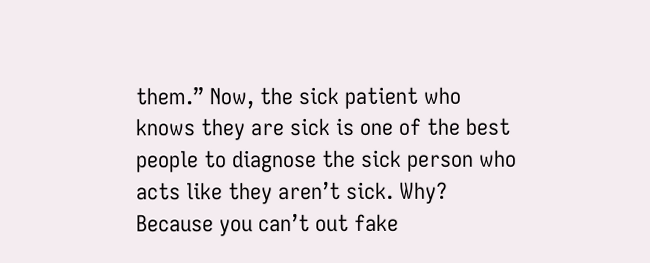them.” Now, the sick patient who knows they are sick is one of the best people to diagnose the sick person who acts like they aren’t sick. Why? Because you can’t out fake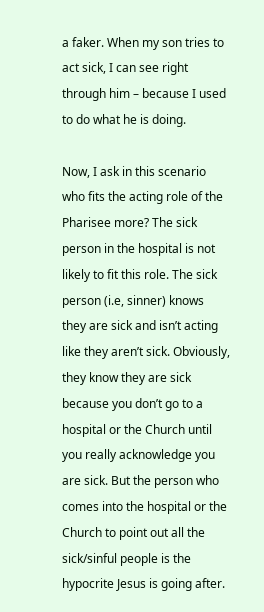a faker. When my son tries to act sick, I can see right through him – because I used to do what he is doing.

Now, I ask in this scenario who fits the acting role of the Pharisee more? The sick person in the hospital is not likely to fit this role. The sick person (i.e, sinner) knows they are sick and isn’t acting like they aren’t sick. Obviously, they know they are sick because you don’t go to a hospital or the Church until you really acknowledge you are sick. But the person who comes into the hospital or the Church to point out all the sick/sinful people is the hypocrite Jesus is going after.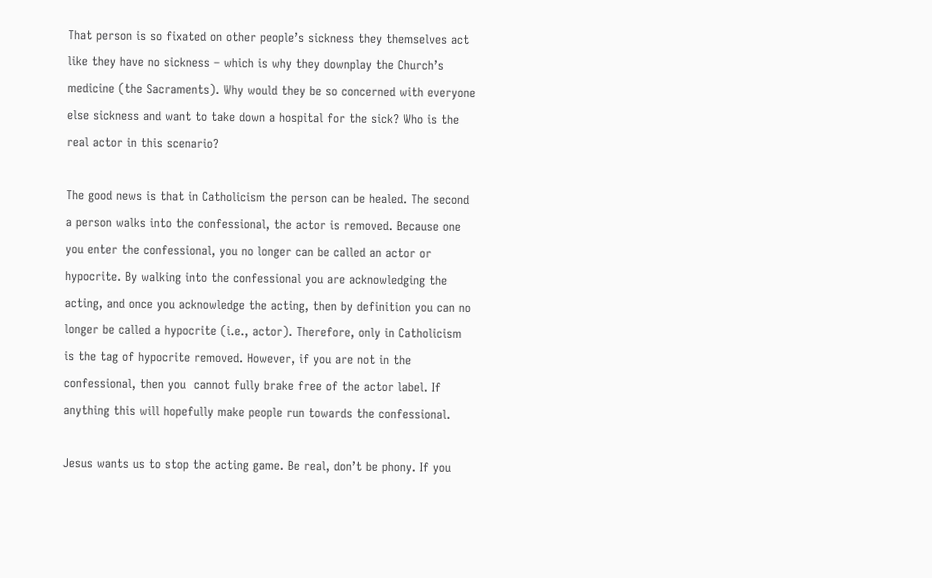That person is so fixated on other people’s sickness they themselves act like they have no sickness – which is why they downplay the Church’s medicine (the Sacraments). Why would they be so concerned with everyone else sickness and want to take down a hospital for the sick? Who is the real actor in this scenario?

The good news is that in Catholicism the person can be healed. The second a person walks into the confessional, the actor is removed. Because one you enter the confessional, you no longer can be called an actor or hypocrite. By walking into the confessional you are acknowledging the acting, and once you acknowledge the acting, then by definition you can no longer be called a hypocrite (i.e., actor). Therefore, only in Catholicism is the tag of hypocrite removed. However, if you are not in the confessional, then you  cannot fully brake free of the actor label. If anything this will hopefully make people run towards the confessional.

Jesus wants us to stop the acting game. Be real, don’t be phony. If you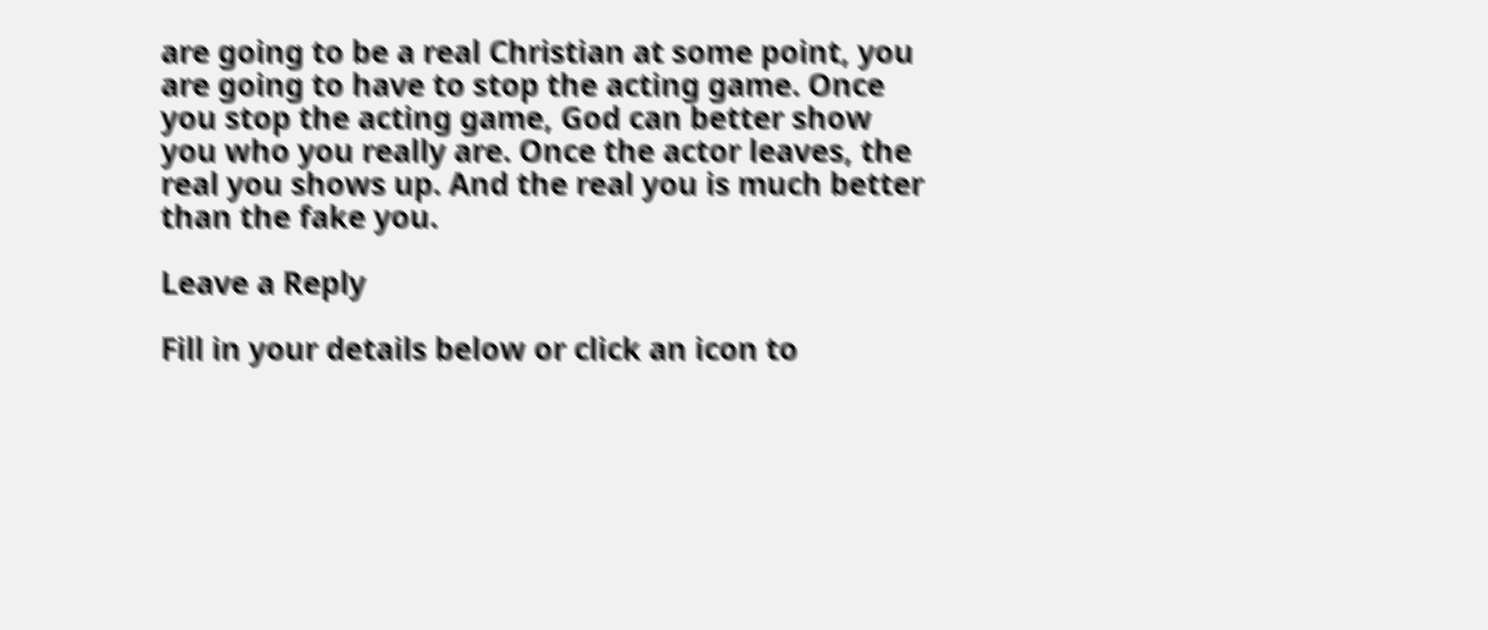are going to be a real Christian at some point, you are going to have to stop the acting game. Once you stop the acting game, God can better show you who you really are. Once the actor leaves, the real you shows up. And the real you is much better than the fake you.

Leave a Reply

Fill in your details below or click an icon to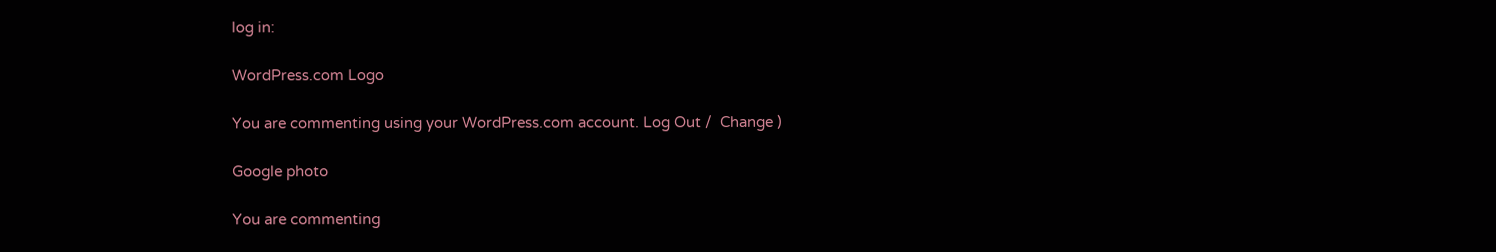log in:

WordPress.com Logo

You are commenting using your WordPress.com account. Log Out /  Change )

Google photo

You are commenting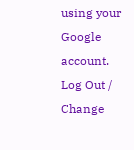using your Google account. Log Out /  Change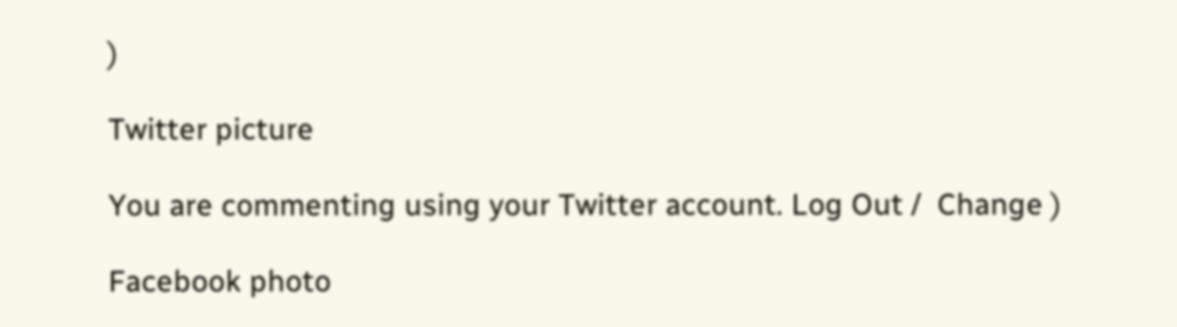)

Twitter picture

You are commenting using your Twitter account. Log Out /  Change )

Facebook photo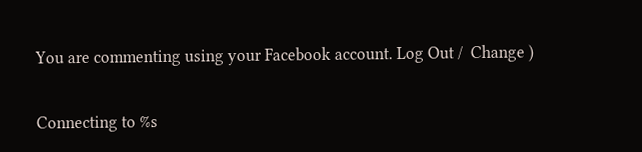You are commenting using your Facebook account. Log Out /  Change )

Connecting to %s